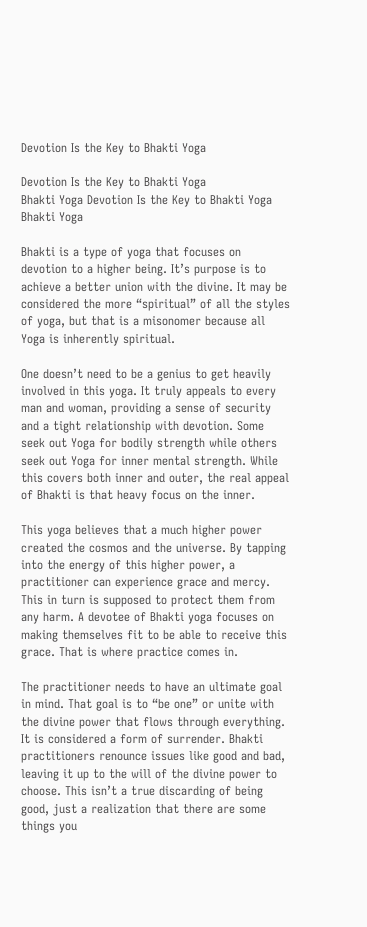Devotion Is the Key to Bhakti Yoga

Devotion Is the Key to Bhakti Yoga
Bhakti Yoga Devotion Is the Key to Bhakti Yoga
Bhakti Yoga

Bhakti is a type of yoga that focuses on devotion to a higher being. It’s purpose is to achieve a better union with the divine. It may be considered the more “spiritual” of all the styles of yoga, but that is a misonomer because all Yoga is inherently spiritual.

One doesn’t need to be a genius to get heavily involved in this yoga. It truly appeals to every man and woman, providing a sense of security and a tight relationship with devotion. Some seek out Yoga for bodily strength while others seek out Yoga for inner mental strength. While this covers both inner and outer, the real appeal of Bhakti is that heavy focus on the inner.

This yoga believes that a much higher power created the cosmos and the universe. By tapping into the energy of this higher power, a practitioner can experience grace and mercy. This in turn is supposed to protect them from any harm. A devotee of Bhakti yoga focuses on making themselves fit to be able to receive this grace. That is where practice comes in.

The practitioner needs to have an ultimate goal in mind. That goal is to “be one” or unite with the divine power that flows through everything. It is considered a form of surrender. Bhakti practitioners renounce issues like good and bad, leaving it up to the will of the divine power to choose. This isn’t a true discarding of being good, just a realization that there are some things you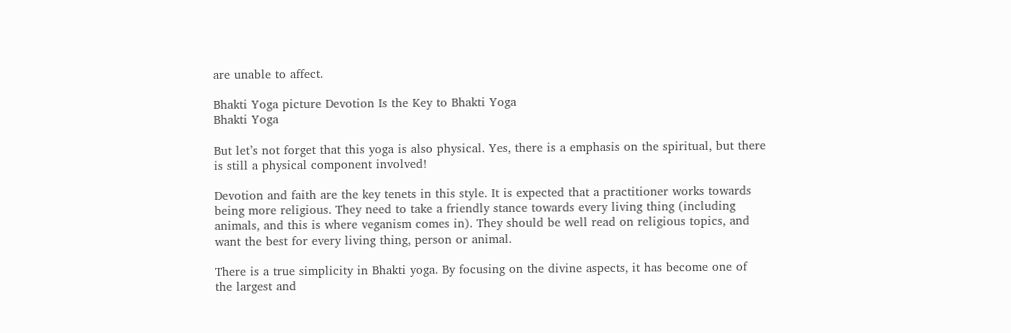are unable to affect.

Bhakti Yoga picture Devotion Is the Key to Bhakti Yoga
Bhakti Yoga

But let’s not forget that this yoga is also physical. Yes, there is a emphasis on the spiritual, but there is still a physical component involved!

Devotion and faith are the key tenets in this style. It is expected that a practitioner works towards being more religious. They need to take a friendly stance towards every living thing (including animals, and this is where veganism comes in). They should be well read on religious topics, and want the best for every living thing, person or animal.

There is a true simplicity in Bhakti yoga. By focusing on the divine aspects, it has become one of the largest and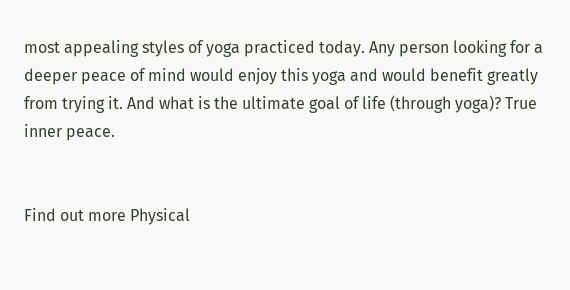most appealing styles of yoga practiced today. Any person looking for a deeper peace of mind would enjoy this yoga and would benefit greatly from trying it. And what is the ultimate goal of life (through yoga)? True inner peace.


Find out more Physical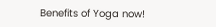Benefits of Yoga now!